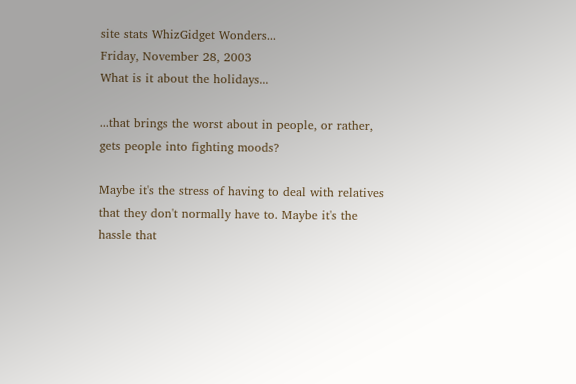site stats WhizGidget Wonders...
Friday, November 28, 2003
What is it about the holidays...

...that brings the worst about in people, or rather, gets people into fighting moods?

Maybe it's the stress of having to deal with relatives that they don't normally have to. Maybe it's the hassle that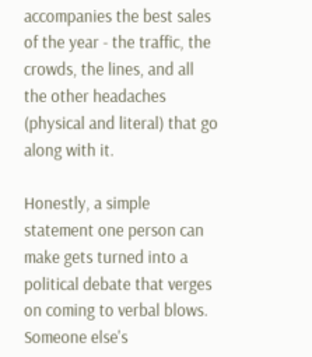accompanies the best sales of the year - the traffic, the crowds, the lines, and all the other headaches (physical and literal) that go along with it.

Honestly, a simple statement one person can make gets turned into a political debate that verges on coming to verbal blows. Someone else's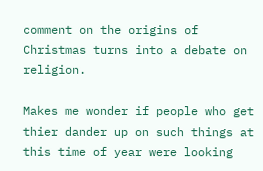comment on the origins of Christmas turns into a debate on religion.

Makes me wonder if people who get thier dander up on such things at this time of year were looking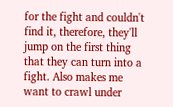for the fight and couldn't find it, therefore, they'll jump on the first thing that they can turn into a fight. Also makes me want to crawl under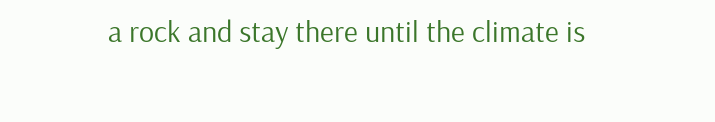a rock and stay there until the climate is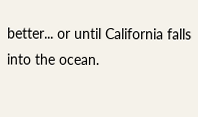better... or until California falls into the ocean.